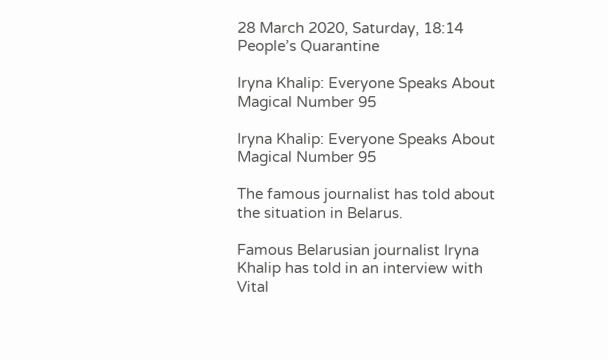28 March 2020, Saturday, 18:14
People’s Quarantine

Iryna Khalip: Everyone Speaks About Magical Number 95

Iryna Khalip: Everyone Speaks About Magical Number 95

The famous journalist has told about the situation in Belarus.

Famous Belarusian journalist Iryna Khalip has told in an interview with Vital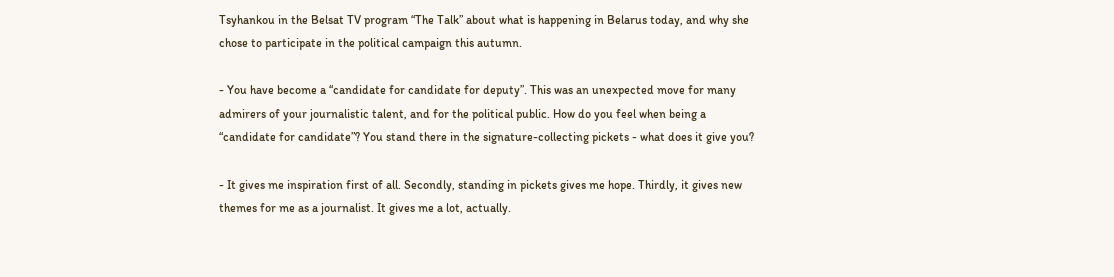Tsyhankou in the Belsat TV program “The Talk” about what is happening in Belarus today, and why she chose to participate in the political campaign this autumn.

- You have become a “candidate for candidate for deputy”. This was an unexpected move for many admirers of your journalistic talent, and for the political public. How do you feel when being a “candidate for candidate”? You stand there in the signature-collecting pickets - what does it give you?

- It gives me inspiration first of all. Secondly, standing in pickets gives me hope. Thirdly, it gives new themes for me as a journalist. It gives me a lot, actually.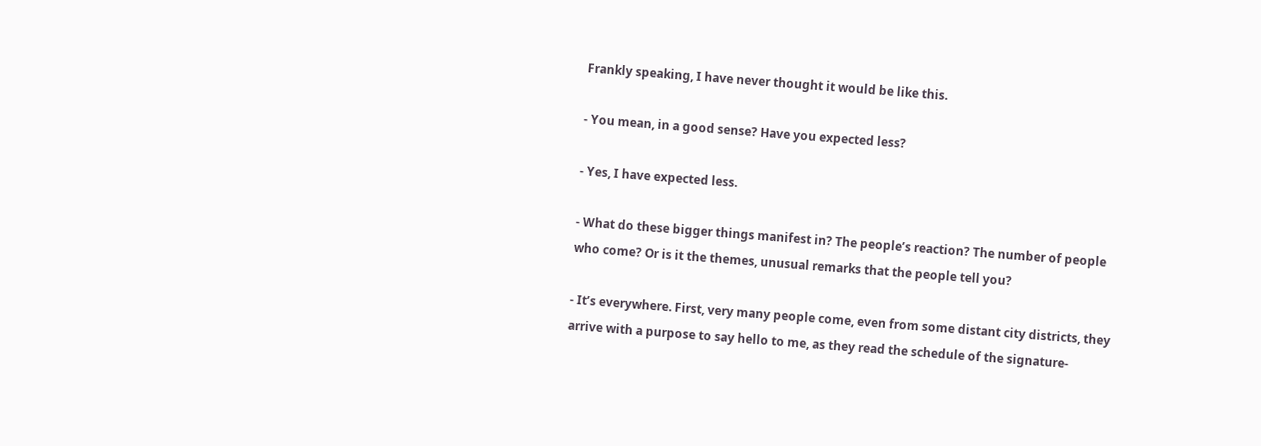Frankly speaking, I have never thought it would be like this.

- You mean, in a good sense? Have you expected less?

- Yes, I have expected less.

- What do these bigger things manifest in? The people’s reaction? The number of people who come? Or is it the themes, unusual remarks that the people tell you?

- It’s everywhere. First, very many people come, even from some distant city districts, they arrive with a purpose to say hello to me, as they read the schedule of the signature-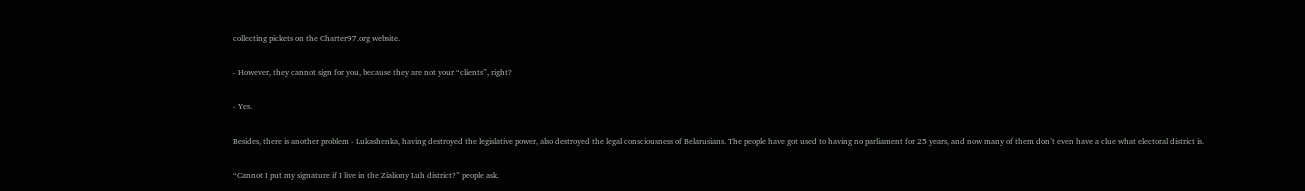collecting pickets on the Charter97.org website.

- However, they cannot sign for you, because they are not your “clients”, right?

- Yes.

Besides, there is another problem - Lukashenka, having destroyed the legislative power, also destroyed the legal consciousness of Belarusians. The people have got used to having no parliament for 25 years, and now many of them don’t even have a clue what electoral district is.

“Cannot I put my signature if I live in the Zialiony Luh district?” people ask.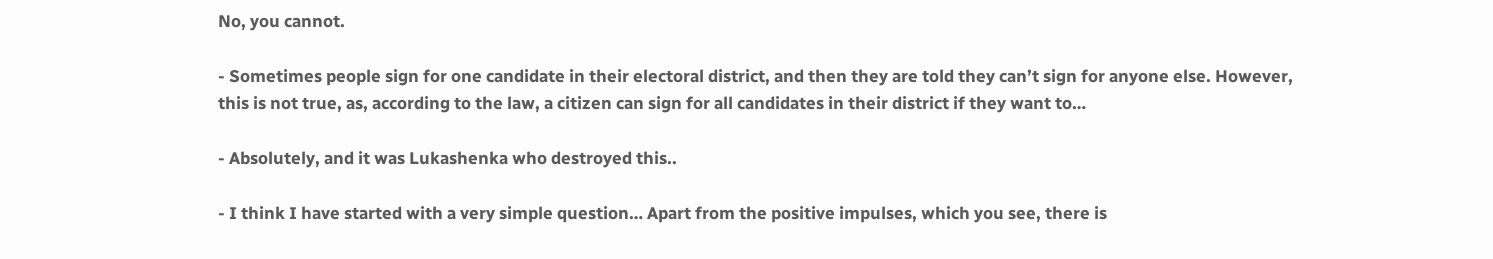No, you cannot.

- Sometimes people sign for one candidate in their electoral district, and then they are told they can’t sign for anyone else. However, this is not true, as, according to the law, a citizen can sign for all candidates in their district if they want to…

- Absolutely, and it was Lukashenka who destroyed this..

- I think I have started with a very simple question… Apart from the positive impulses, which you see, there is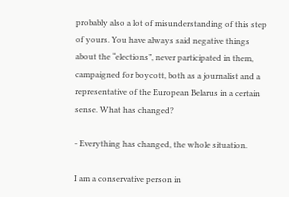probably also a lot of misunderstanding of this step of yours. You have always said negative things about the “elections”, never participated in them, campaigned for boycott, both as a journalist and a representative of the European Belarus in a certain sense. What has changed?

- Everything has changed, the whole situation.

I am a conservative person in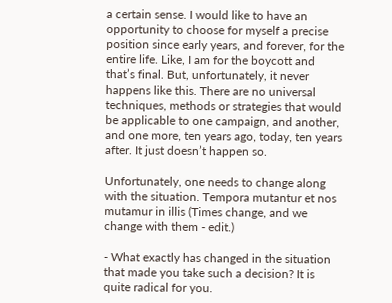a certain sense. I would like to have an opportunity to choose for myself a precise position since early years, and forever, for the entire life. Like, I am for the boycott and that’s final. But, unfortunately, it never happens like this. There are no universal techniques, methods or strategies that would be applicable to one campaign, and another, and one more, ten years ago, today, ten years after. It just doesn’t happen so.

Unfortunately, one needs to change along with the situation. Tempora mutantur et nos mutamur in illis (Times change, and we change with them - edit.)

- What exactly has changed in the situation that made you take such a decision? It is quite radical for you.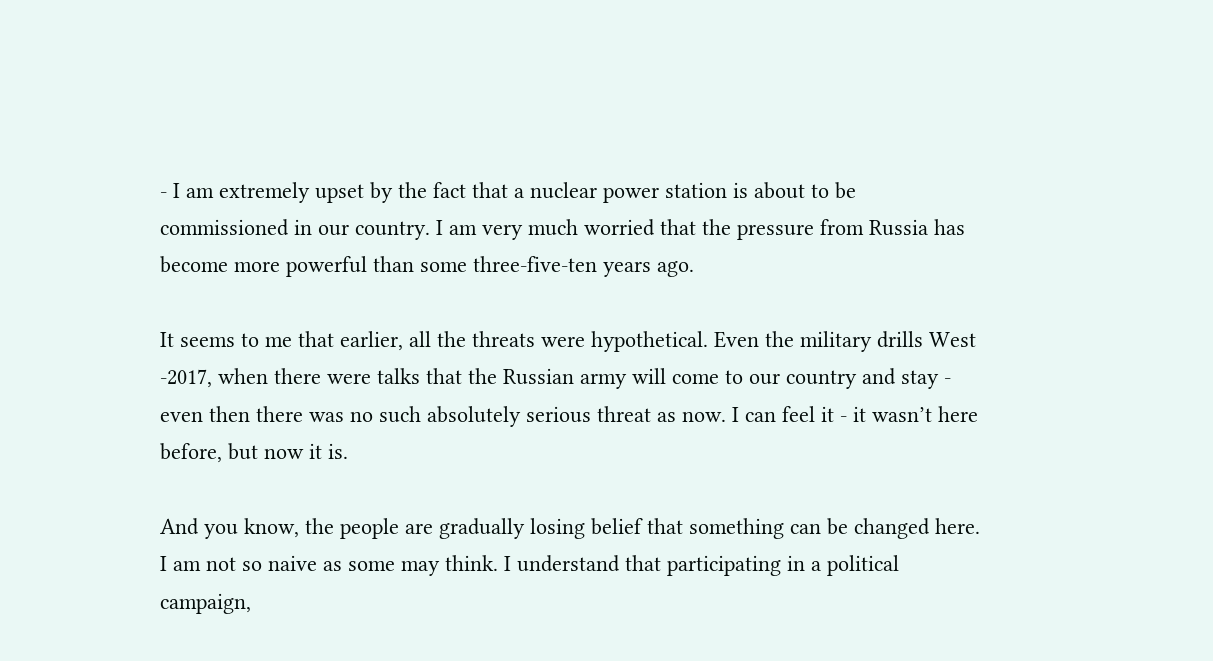- I am extremely upset by the fact that a nuclear power station is about to be commissioned in our country. I am very much worried that the pressure from Russia has become more powerful than some three-five-ten years ago.

It seems to me that earlier, all the threats were hypothetical. Even the military drills West -2017, when there were talks that the Russian army will come to our country and stay - even then there was no such absolutely serious threat as now. I can feel it - it wasn’t here before, but now it is.

And you know, the people are gradually losing belief that something can be changed here. I am not so naive as some may think. I understand that participating in a political campaign,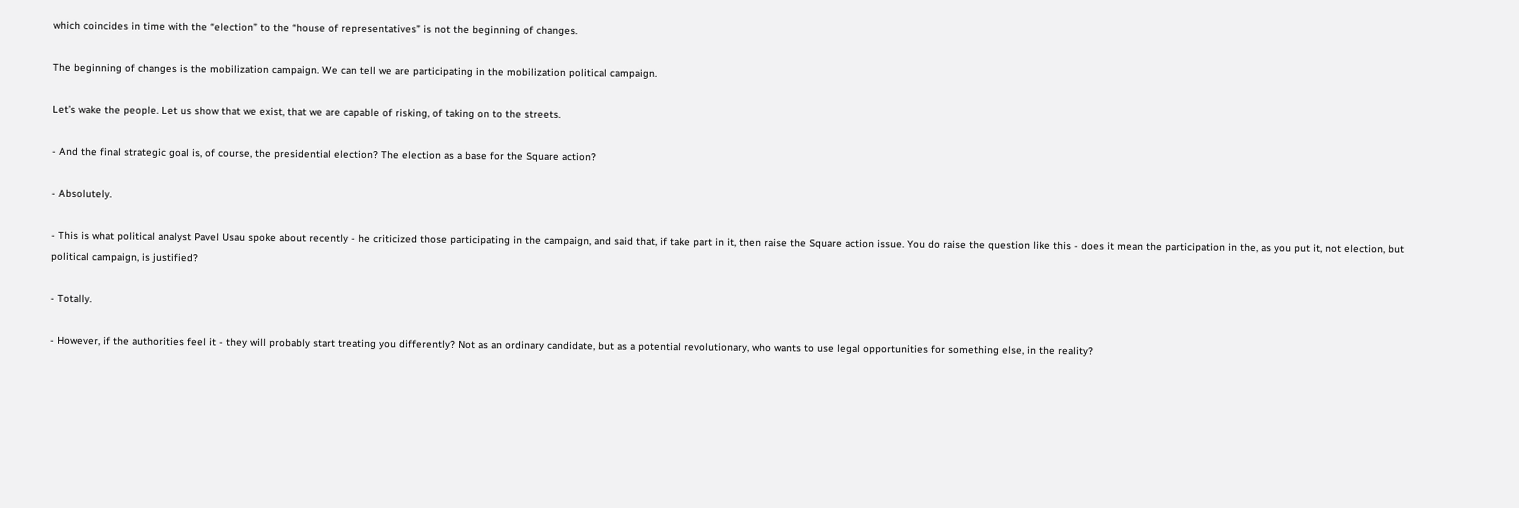which coincides in time with the “election” to the “house of representatives” is not the beginning of changes.

The beginning of changes is the mobilization campaign. We can tell we are participating in the mobilization political campaign.

Let’s wake the people. Let us show that we exist, that we are capable of risking, of taking on to the streets.

- And the final strategic goal is, of course, the presidential election? The election as a base for the Square action?

- Absolutely.

- This is what political analyst Pavel Usau spoke about recently - he criticized those participating in the campaign, and said that, if take part in it, then raise the Square action issue. You do raise the question like this - does it mean the participation in the, as you put it, not election, but political campaign, is justified?

- Totally.

- However, if the authorities feel it - they will probably start treating you differently? Not as an ordinary candidate, but as a potential revolutionary, who wants to use legal opportunities for something else, in the reality?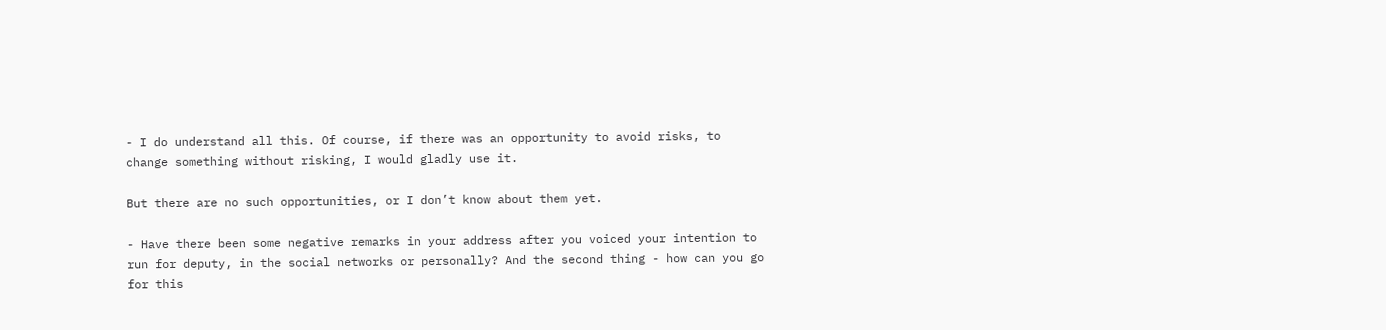- I do understand all this. Of course, if there was an opportunity to avoid risks, to change something without risking, I would gladly use it.

But there are no such opportunities, or I don’t know about them yet.

- Have there been some negative remarks in your address after you voiced your intention to run for deputy, in the social networks or personally? And the second thing - how can you go for this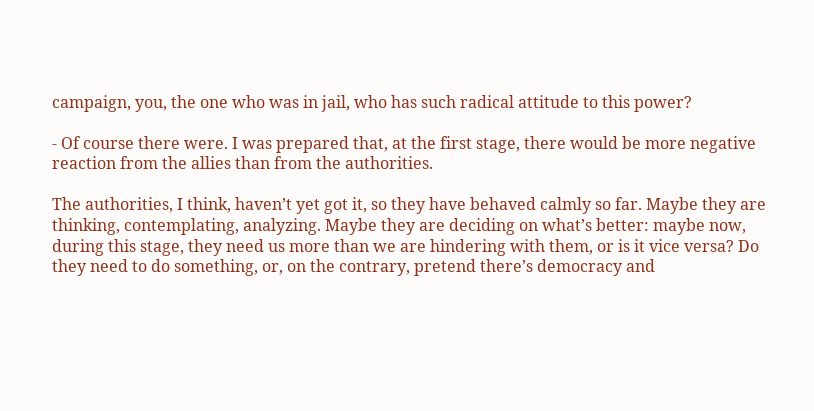campaign, you, the one who was in jail, who has such radical attitude to this power?

- Of course there were. I was prepared that, at the first stage, there would be more negative reaction from the allies than from the authorities.

The authorities, I think, haven’t yet got it, so they have behaved calmly so far. Maybe they are thinking, contemplating, analyzing. Maybe they are deciding on what’s better: maybe now, during this stage, they need us more than we are hindering with them, or is it vice versa? Do they need to do something, or, on the contrary, pretend there’s democracy and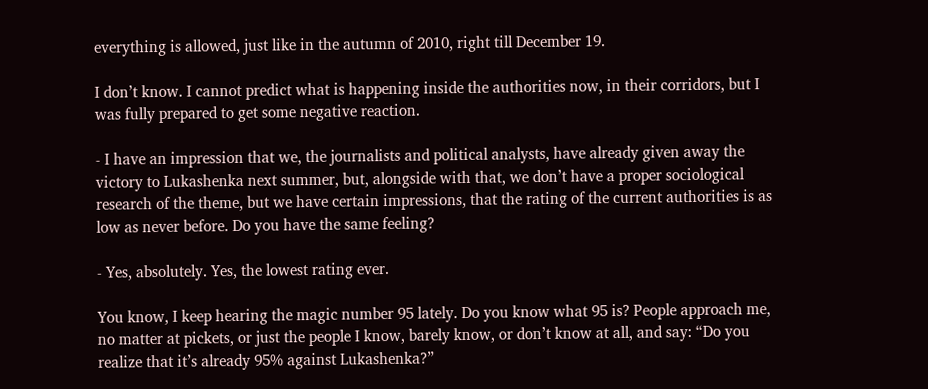everything is allowed, just like in the autumn of 2010, right till December 19.

I don’t know. I cannot predict what is happening inside the authorities now, in their corridors, but I was fully prepared to get some negative reaction.

- I have an impression that we, the journalists and political analysts, have already given away the victory to Lukashenka next summer, but, alongside with that, we don’t have a proper sociological research of the theme, but we have certain impressions, that the rating of the current authorities is as low as never before. Do you have the same feeling?

- Yes, absolutely. Yes, the lowest rating ever.

You know, I keep hearing the magic number 95 lately. Do you know what 95 is? People approach me, no matter at pickets, or just the people I know, barely know, or don’t know at all, and say: “Do you realize that it’s already 95% against Lukashenka?”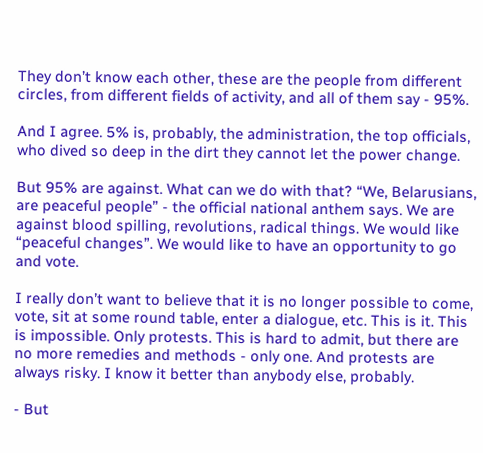They don’t know each other, these are the people from different circles, from different fields of activity, and all of them say - 95%.

And I agree. 5% is, probably, the administration, the top officials, who dived so deep in the dirt they cannot let the power change.

But 95% are against. What can we do with that? “We, Belarusians, are peaceful people” - the official national anthem says. We are against blood spilling, revolutions, radical things. We would like “peaceful changes”. We would like to have an opportunity to go and vote.

I really don’t want to believe that it is no longer possible to come, vote, sit at some round table, enter a dialogue, etc. This is it. This is impossible. Only protests. This is hard to admit, but there are no more remedies and methods - only one. And protests are always risky. I know it better than anybody else, probably.

- But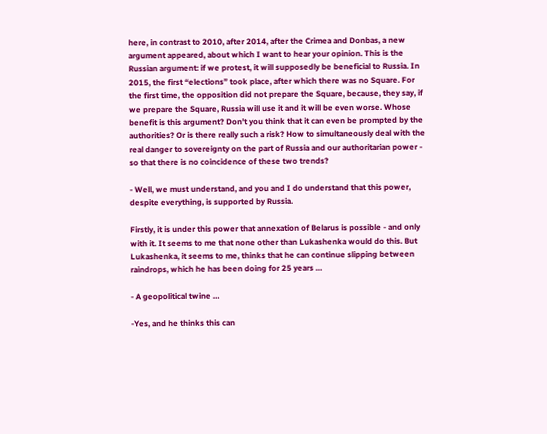here, in contrast to 2010, after 2014, after the Crimea and Donbas, a new argument appeared, about which I want to hear your opinion. This is the Russian argument: if we protest, it will supposedly be beneficial to Russia. In 2015, the first “elections” took place, after which there was no Square. For the first time, the opposition did not prepare the Square, because, they say, if we prepare the Square, Russia will use it and it will be even worse. Whose benefit is this argument? Don't you think that it can even be prompted by the authorities? Or is there really such a risk? How to simultaneously deal with the real danger to sovereignty on the part of Russia and our authoritarian power - so that there is no coincidence of these two trends?

- Well, we must understand, and you and I do understand that this power, despite everything, is supported by Russia.

Firstly, it is under this power that annexation of Belarus is possible - and only with it. It seems to me that none other than Lukashenka would do this. But Lukashenka, it seems to me, thinks that he can continue slipping between raindrops, which he has been doing for 25 years …

- A geopolitical twine …

-Yes, and he thinks this can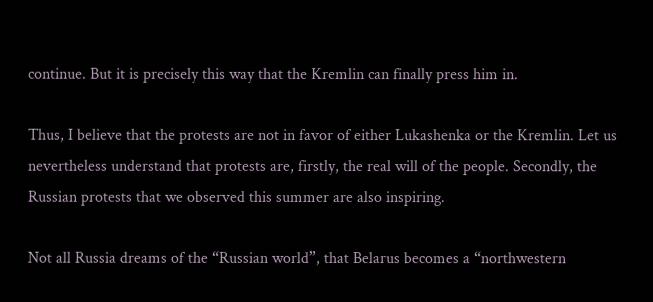continue. But it is precisely this way that the Kremlin can finally press him in.

Thus, I believe that the protests are not in favor of either Lukashenka or the Kremlin. Let us nevertheless understand that protests are, firstly, the real will of the people. Secondly, the Russian protests that we observed this summer are also inspiring.

Not all Russia dreams of the “Russian world”, that Belarus becomes a “northwestern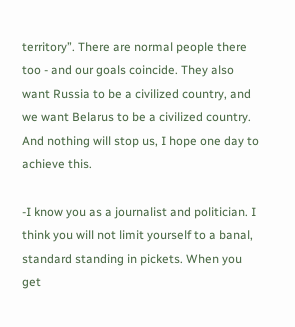territory”. There are normal people there too - and our goals coincide. They also want Russia to be a civilized country, and we want Belarus to be a civilized country. And nothing will stop us, I hope one day to achieve this.

-I know you as a journalist and politician. I think you will not limit yourself to a banal, standard standing in pickets. When you get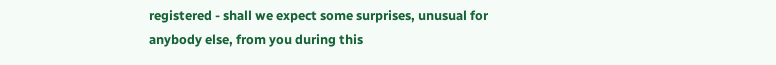registered - shall we expect some surprises, unusual for anybody else, from you during this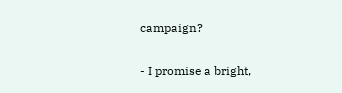campaign?

- I promise a bright,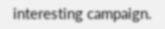interesting campaign.